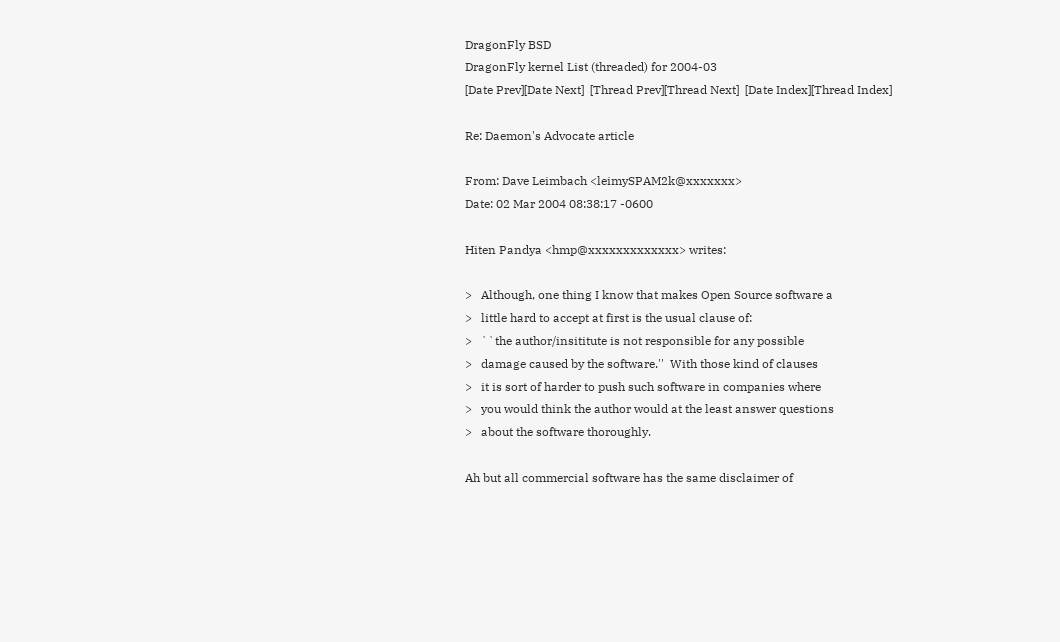DragonFly BSD
DragonFly kernel List (threaded) for 2004-03
[Date Prev][Date Next]  [Thread Prev][Thread Next]  [Date Index][Thread Index]

Re: Daemon's Advocate article

From: Dave Leimbach <leimySPAM2k@xxxxxxx>
Date: 02 Mar 2004 08:38:17 -0600

Hiten Pandya <hmp@xxxxxxxxxxxxx> writes:

>   Although, one thing I know that makes Open Source software a
>   little hard to accept at first is the usual clause of:
>   ``the author/insititute is not responsible for any possible
>   damage caused by the software.''  With those kind of clauses
>   it is sort of harder to push such software in companies where
>   you would think the author would at the least answer questions
>   about the software thoroughly.

Ah but all commercial software has the same disclaimer of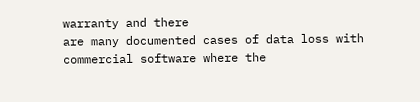warranty and there
are many documented cases of data loss with commercial software where the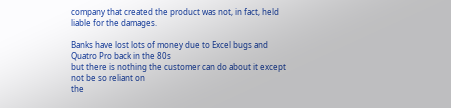company that created the product was not, in fact, held liable for the damages.

Banks have lost lots of money due to Excel bugs and Quatro Pro back in the 80s
but there is nothing the customer can do about it except not be so reliant on
the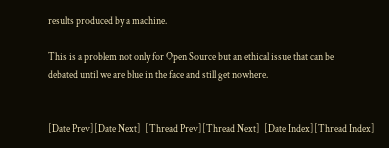results produced by a machine.

This is a problem not only for Open Source but an ethical issue that can be
debated until we are blue in the face and still get nowhere.


[Date Prev][Date Next]  [Thread Prev][Thread Next]  [Date Index][Thread Index]